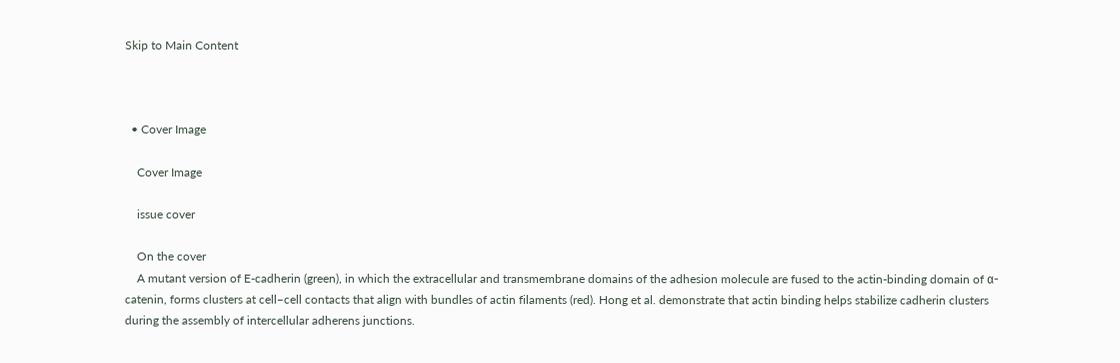Skip to Main Content



  • Cover Image

    Cover Image

    issue cover

    On the cover
    A mutant version of E-cadherin (green), in which the extracellular and transmembrane domains of the adhesion molecule are fused to the actin-binding domain of α-catenin, forms clusters at cell–cell contacts that align with bundles of actin filaments (red). Hong et al. demonstrate that actin binding helps stabilize cadherin clusters during the assembly of intercellular adherens junctions.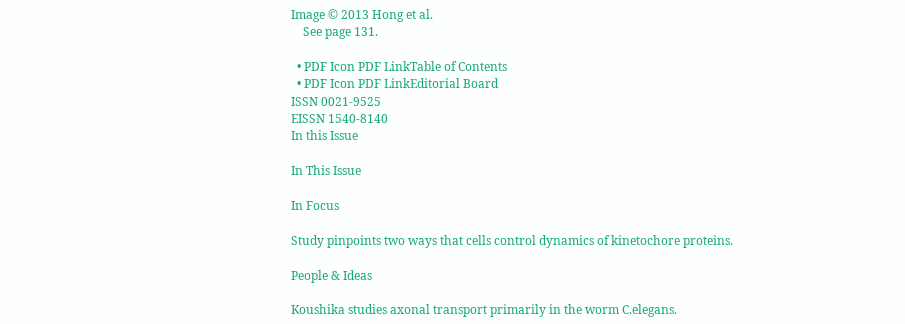Image © 2013 Hong et al.
    See page 131.

  • PDF Icon PDF LinkTable of Contents
  • PDF Icon PDF LinkEditorial Board
ISSN 0021-9525
EISSN 1540-8140
In this Issue

In This Issue

In Focus

Study pinpoints two ways that cells control dynamics of kinetochore proteins.

People & Ideas

Koushika studies axonal transport primarily in the worm C.elegans.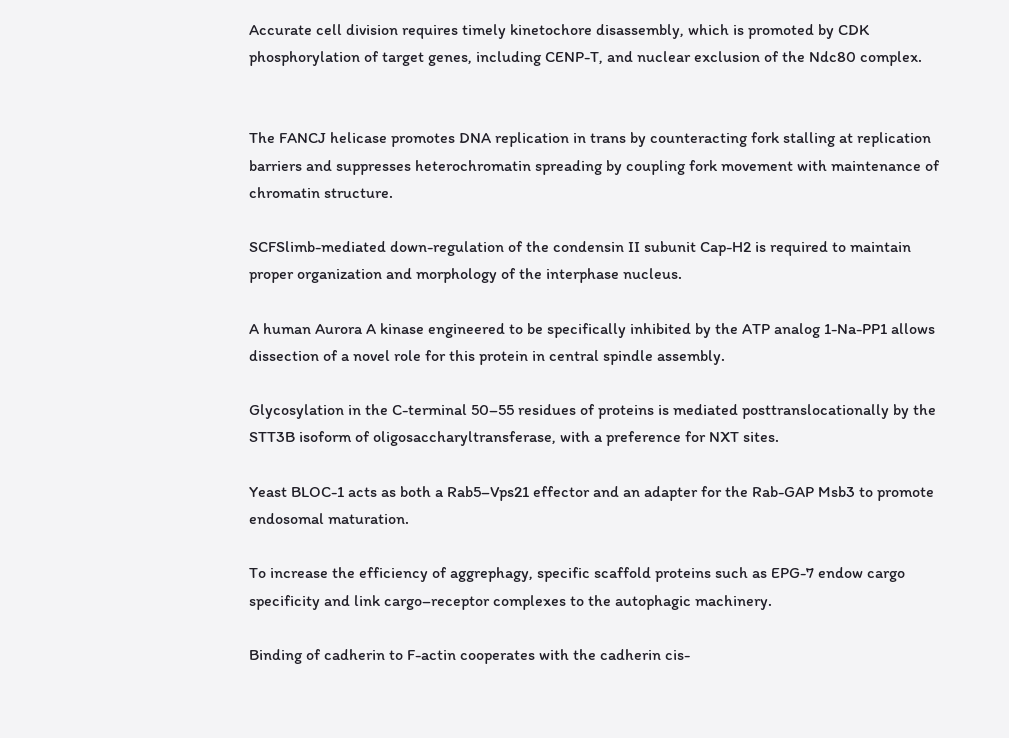Accurate cell division requires timely kinetochore disassembly, which is promoted by CDK phosphorylation of target genes, including CENP-T, and nuclear exclusion of the Ndc80 complex.


The FANCJ helicase promotes DNA replication in trans by counteracting fork stalling at replication barriers and suppresses heterochromatin spreading by coupling fork movement with maintenance of chromatin structure.

SCFSlimb-mediated down-regulation of the condensin II subunit Cap-H2 is required to maintain proper organization and morphology of the interphase nucleus.

A human Aurora A kinase engineered to be specifically inhibited by the ATP analog 1-Na-PP1 allows dissection of a novel role for this protein in central spindle assembly.

Glycosylation in the C-terminal 50–55 residues of proteins is mediated posttranslocationally by the STT3B isoform of oligosaccharyltransferase, with a preference for NXT sites.

Yeast BLOC-1 acts as both a Rab5–Vps21 effector and an adapter for the Rab-GAP Msb3 to promote endosomal maturation.

To increase the efficiency of aggrephagy, specific scaffold proteins such as EPG-7 endow cargo specificity and link cargo–receptor complexes to the autophagic machinery.

Binding of cadherin to F-actin cooperates with the cadherin cis-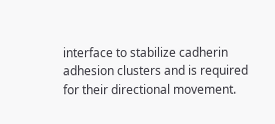interface to stabilize cadherin adhesion clusters and is required for their directional movement.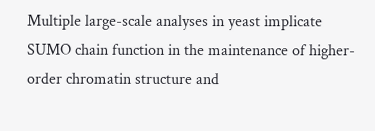Multiple large-scale analyses in yeast implicate SUMO chain function in the maintenance of higher-order chromatin structure and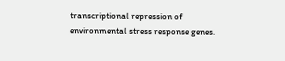transcriptional repression of environmental stress response genes.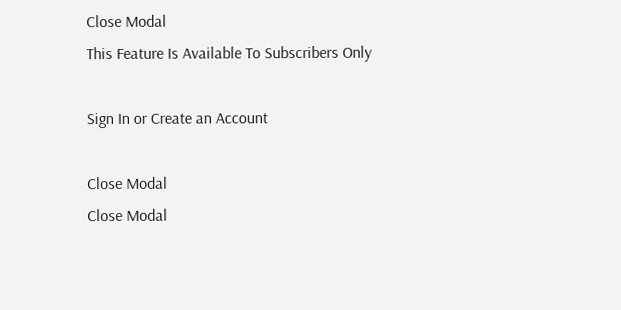Close Modal
This Feature Is Available To Subscribers Only

Sign In or Create an Account

Close Modal
Close Modal